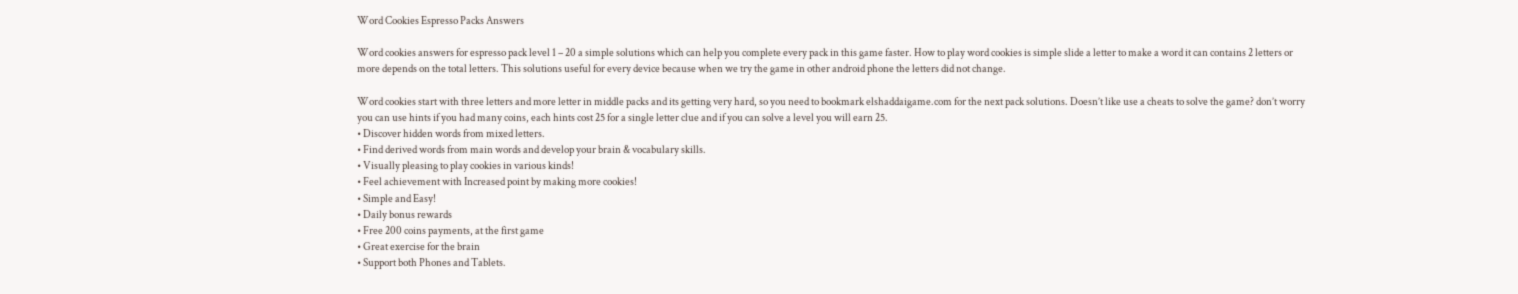Word Cookies Espresso Packs Answers

Word cookies answers for espresso pack level 1 – 20 a simple solutions which can help you complete every pack in this game faster. How to play word cookies is simple slide a letter to make a word it can contains 2 letters or more depends on the total letters. This solutions useful for every device because when we try the game in other android phone the letters did not change.

Word cookies start with three letters and more letter in middle packs and its getting very hard, so you need to bookmark elshaddaigame.com for the next pack solutions. Doesn’t like use a cheats to solve the game? don’t worry you can use hints if you had many coins, each hints cost 25 for a single letter clue and if you can solve a level you will earn 25.
• Discover hidden words from mixed letters.
• Find derived words from main words and develop your brain & vocabulary skills.
• Visually pleasing to play cookies in various kinds!
• Feel achievement with Increased point by making more cookies!
• Simple and Easy!
• Daily bonus rewards
• Free 200 coins payments, at the first game
• Great exercise for the brain
• Support both Phones and Tablets.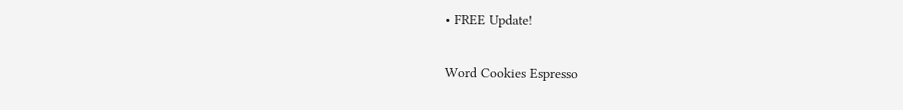• FREE Update!

Word Cookies Espresso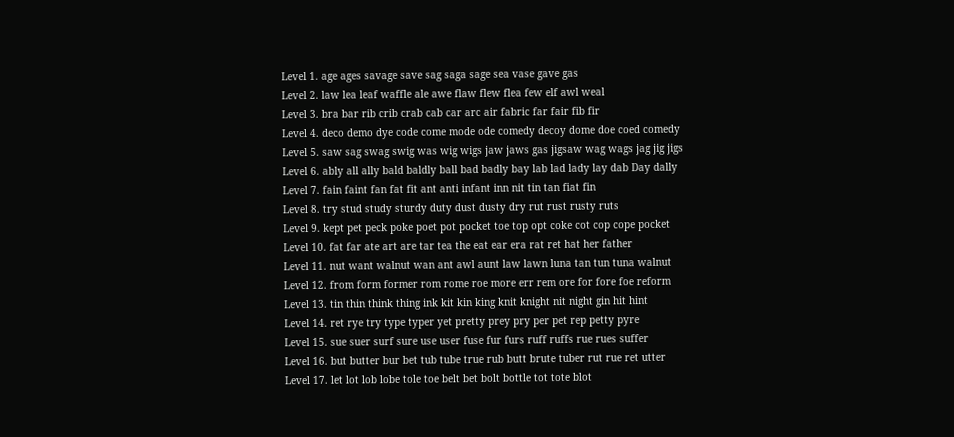Level 1. age ages savage save sag saga sage sea vase gave gas
Level 2. law lea leaf waffle ale awe flaw flew flea few elf awl weal
Level 3. bra bar rib crib crab cab car arc air fabric far fair fib fir
Level 4. deco demo dye code come mode ode comedy decoy dome doe coed comedy
Level 5. saw sag swag swig was wig wigs jaw jaws gas jigsaw wag wags jag jig jigs
Level 6. ably all ally bald baldly ball bad badly bay lab lad lady lay dab Day dally
Level 7. fain faint fan fat fit ant anti infant inn nit tin tan fiat fin
Level 8. try stud study sturdy duty dust dusty dry rut rust rusty ruts
Level 9. kept pet peck poke poet pot pocket toe top opt coke cot cop cope pocket
Level 10. fat far ate art are tar tea the eat ear era rat ret hat her father
Level 11. nut want walnut wan ant awl aunt law lawn luna tan tun tuna walnut
Level 12. from form former rom rome roe more err rem ore for fore foe reform
Level 13. tin thin think thing ink kit kin king knit knight nit night gin hit hint
Level 14. ret rye try type typer yet pretty prey pry per pet rep petty pyre
Level 15. sue suer surf sure use user fuse fur furs ruff ruffs rue rues suffer
Level 16. but butter bur bet tub tube true rub butt brute tuber rut rue ret utter
Level 17. let lot lob lobe tole toe belt bet bolt bottle tot tote blot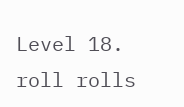Level 18. roll rolls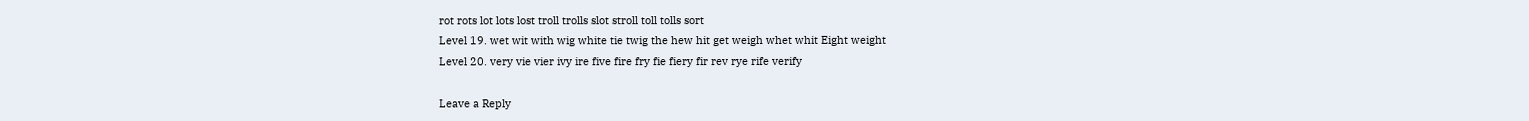rot rots lot lots lost troll trolls slot stroll toll tolls sort
Level 19. wet wit with wig white tie twig the hew hit get weigh whet whit Eight weight
Level 20. very vie vier ivy ire five fire fry fie fiery fir rev rye rife verify

Leave a Reply